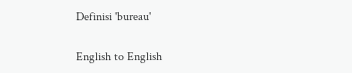Definisi 'bureau'

English to English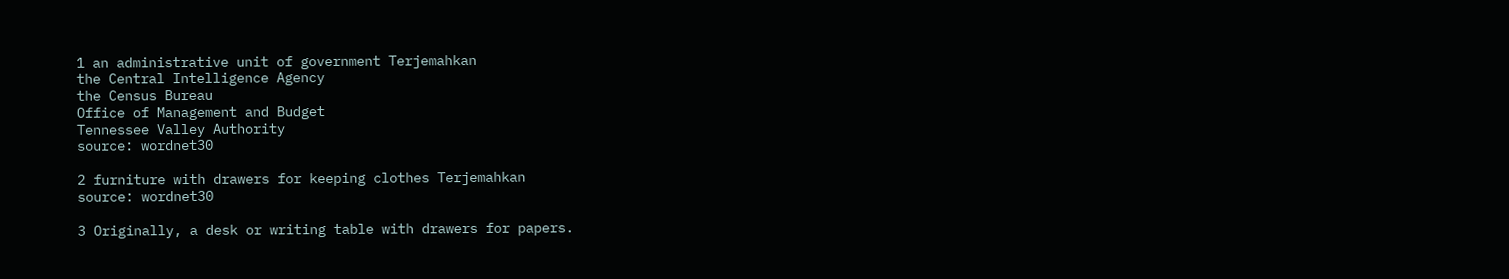1 an administrative unit of government Terjemahkan
the Central Intelligence Agency
the Census Bureau
Office of Management and Budget
Tennessee Valley Authority
source: wordnet30

2 furniture with drawers for keeping clothes Terjemahkan
source: wordnet30

3 Originally, a desk or writing table with drawers for papers.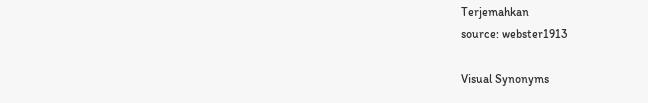Terjemahkan
source: webster1913

Visual Synonyms